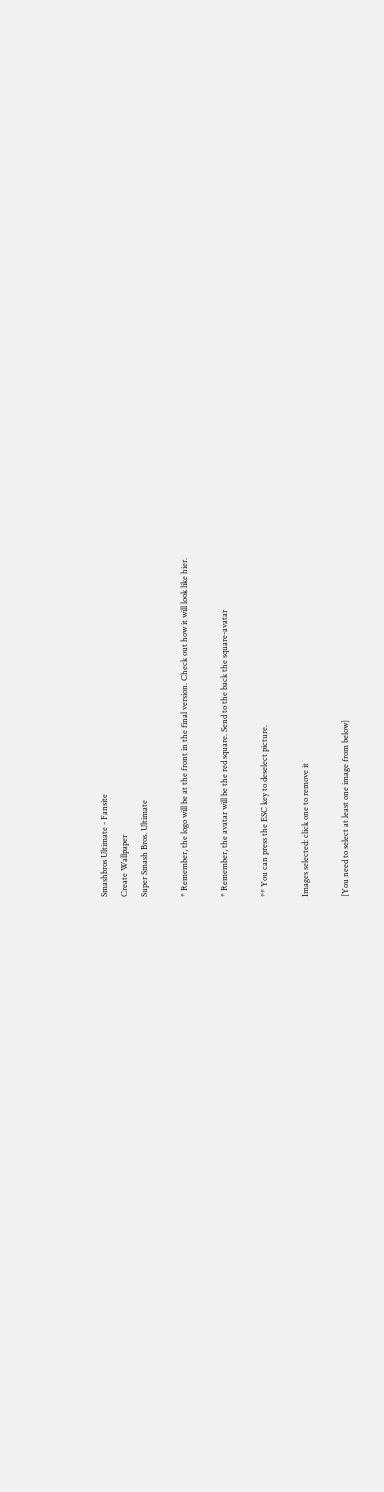Smashbros Ultimate - Fansite
Create Wallpaper
Super Smash Bros. Ultimate

* Remember, the logo will be at the front in the final version. Check out how it will look like hier.

* Remember, the avatar will be the red square. Send to the back the square-avatar

** You can press the ESC key to deselect picture.

Images selected: click one to remove it

[You need to select at least one image from below]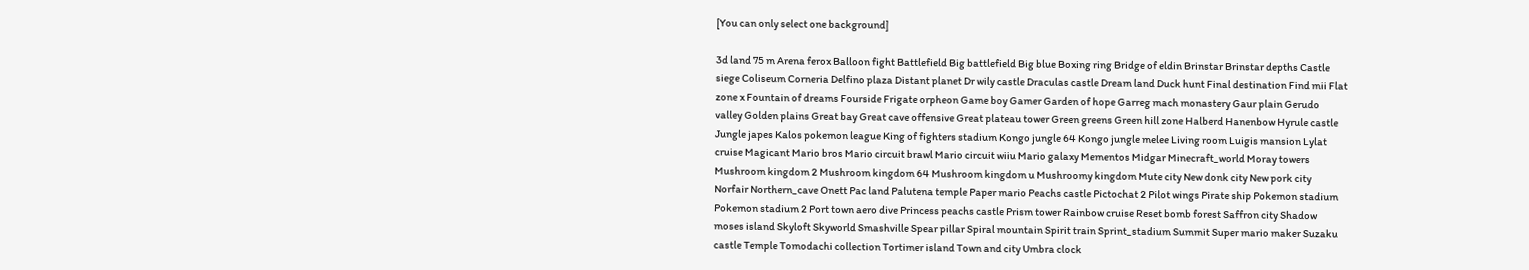[You can only select one background]

3d land 75 m Arena ferox Balloon fight Battlefield Big battlefield Big blue Boxing ring Bridge of eldin Brinstar Brinstar depths Castle siege Coliseum Corneria Delfino plaza Distant planet Dr wily castle Draculas castle Dream land Duck hunt Final destination Find mii Flat zone x Fountain of dreams Fourside Frigate orpheon Game boy Gamer Garden of hope Garreg mach monastery Gaur plain Gerudo valley Golden plains Great bay Great cave offensive Great plateau tower Green greens Green hill zone Halberd Hanenbow Hyrule castle Jungle japes Kalos pokemon league King of fighters stadium Kongo jungle 64 Kongo jungle melee Living room Luigis mansion Lylat cruise Magicant Mario bros Mario circuit brawl Mario circuit wiiu Mario galaxy Mementos Midgar Minecraft_world Moray towers Mushroom kingdom 2 Mushroom kingdom 64 Mushroom kingdom u Mushroomy kingdom Mute city New donk city New pork city Norfair Northern_cave Onett Pac land Palutena temple Paper mario Peachs castle Pictochat 2 Pilot wings Pirate ship Pokemon stadium Pokemon stadium 2 Port town aero dive Princess peachs castle Prism tower Rainbow cruise Reset bomb forest Saffron city Shadow moses island Skyloft Skyworld Smashville Spear pillar Spiral mountain Spirit train Sprint_stadium Summit Super mario maker Suzaku castle Temple Tomodachi collection Tortimer island Town and city Umbra clock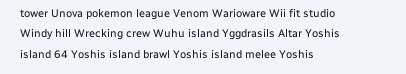tower Unova pokemon league Venom Warioware Wii fit studio Windy hill Wrecking crew Wuhu island Yggdrasils Altar Yoshis island 64 Yoshis island brawl Yoshis island melee Yoshis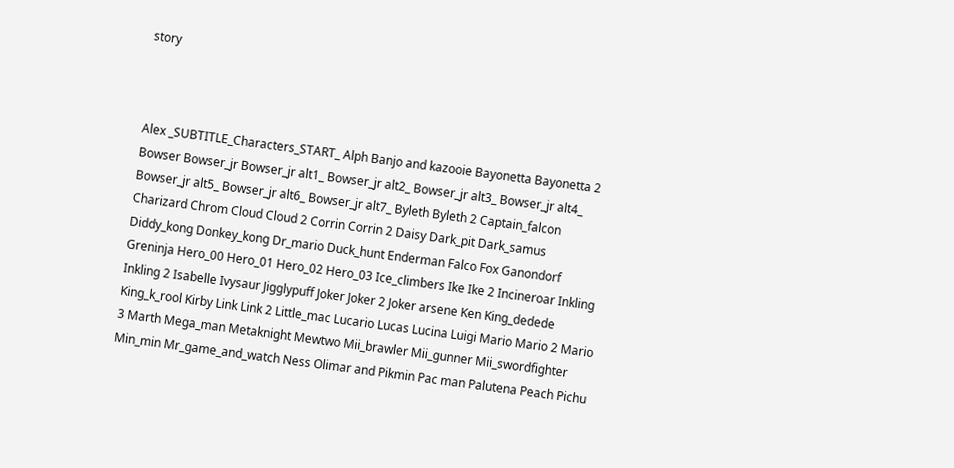story



Alex _SUBTITLE_Characters_START_ Alph Banjo and kazooie Bayonetta Bayonetta 2 Bowser Bowser_jr Bowser_jr alt1_ Bowser_jr alt2_ Bowser_jr alt3_ Bowser_jr alt4_ Bowser_jr alt5_ Bowser_jr alt6_ Bowser_jr alt7_ Byleth Byleth 2 Captain_falcon Charizard Chrom Cloud Cloud 2 Corrin Corrin 2 Daisy Dark_pit Dark_samus Diddy_kong Donkey_kong Dr_mario Duck_hunt Enderman Falco Fox Ganondorf Greninja Hero_00 Hero_01 Hero_02 Hero_03 Ice_climbers Ike Ike 2 Incineroar Inkling Inkling 2 Isabelle Ivysaur Jigglypuff Joker Joker 2 Joker arsene Ken King_dedede King_k_rool Kirby Link Link 2 Little_mac Lucario Lucas Lucina Luigi Mario Mario 2 Mario 3 Marth Mega_man Metaknight Mewtwo Mii_brawler Mii_gunner Mii_swordfighter Min_min Mr_game_and_watch Ness Olimar and Pikmin Pac man Palutena Peach Pichu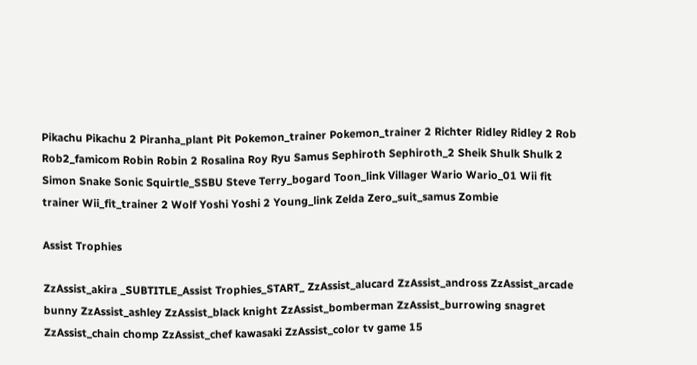Pikachu Pikachu 2 Piranha_plant Pit Pokemon_trainer Pokemon_trainer 2 Richter Ridley Ridley 2 Rob Rob2_famicom Robin Robin 2 Rosalina Roy Ryu Samus Sephiroth Sephiroth_2 Sheik Shulk Shulk 2 Simon Snake Sonic Squirtle_SSBU Steve Terry_bogard Toon_link Villager Wario Wario_01 Wii fit trainer Wii_fit_trainer 2 Wolf Yoshi Yoshi 2 Young_link Zelda Zero_suit_samus Zombie

Assist Trophies

ZzAssist_akira _SUBTITLE_Assist Trophies_START_ ZzAssist_alucard ZzAssist_andross ZzAssist_arcade bunny ZzAssist_ashley ZzAssist_black knight ZzAssist_bomberman ZzAssist_burrowing snagret ZzAssist_chain chomp ZzAssist_chef kawasaki ZzAssist_color tv game 15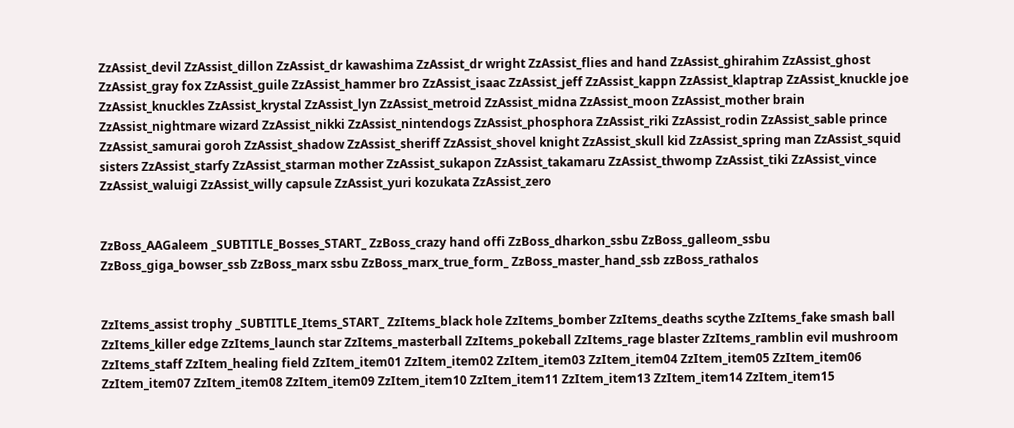ZzAssist_devil ZzAssist_dillon ZzAssist_dr kawashima ZzAssist_dr wright ZzAssist_flies and hand ZzAssist_ghirahim ZzAssist_ghost ZzAssist_gray fox ZzAssist_guile ZzAssist_hammer bro ZzAssist_isaac ZzAssist_jeff ZzAssist_kappn ZzAssist_klaptrap ZzAssist_knuckle joe ZzAssist_knuckles ZzAssist_krystal ZzAssist_lyn ZzAssist_metroid ZzAssist_midna ZzAssist_moon ZzAssist_mother brain ZzAssist_nightmare wizard ZzAssist_nikki ZzAssist_nintendogs ZzAssist_phosphora ZzAssist_riki ZzAssist_rodin ZzAssist_sable prince ZzAssist_samurai goroh ZzAssist_shadow ZzAssist_sheriff ZzAssist_shovel knight ZzAssist_skull kid ZzAssist_spring man ZzAssist_squid sisters ZzAssist_starfy ZzAssist_starman mother ZzAssist_sukapon ZzAssist_takamaru ZzAssist_thwomp ZzAssist_tiki ZzAssist_vince ZzAssist_waluigi ZzAssist_willy capsule ZzAssist_yuri kozukata ZzAssist_zero


ZzBoss_AAGaleem _SUBTITLE_Bosses_START_ ZzBoss_crazy hand offi ZzBoss_dharkon_ssbu ZzBoss_galleom_ssbu ZzBoss_giga_bowser_ssb ZzBoss_marx ssbu ZzBoss_marx_true_form_ ZzBoss_master_hand_ssb zzBoss_rathalos


ZzItems_assist trophy _SUBTITLE_Items_START_ ZzItems_black hole ZzItems_bomber ZzItems_deaths scythe ZzItems_fake smash ball ZzItems_killer edge ZzItems_launch star ZzItems_masterball ZzItems_pokeball ZzItems_rage blaster ZzItems_ramblin evil mushroom ZzItems_staff ZzItem_healing field ZzItem_item01 ZzItem_item02 ZzItem_item03 ZzItem_item04 ZzItem_item05 ZzItem_item06 ZzItem_item07 ZzItem_item08 ZzItem_item09 ZzItem_item10 ZzItem_item11 ZzItem_item13 ZzItem_item14 ZzItem_item15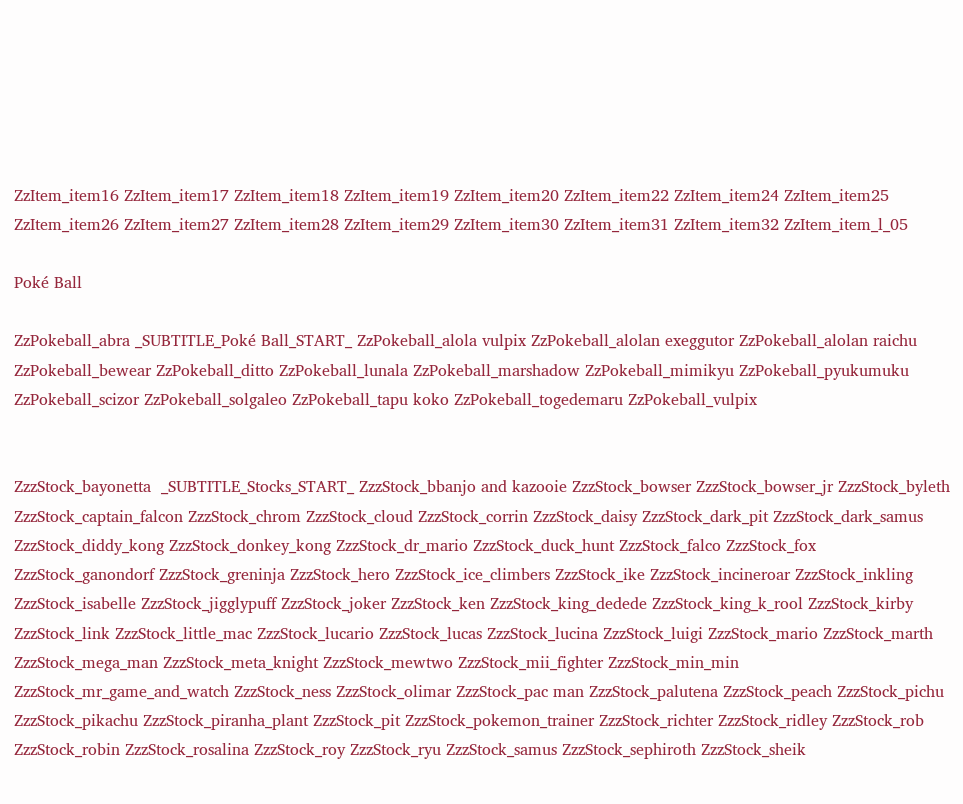ZzItem_item16 ZzItem_item17 ZzItem_item18 ZzItem_item19 ZzItem_item20 ZzItem_item22 ZzItem_item24 ZzItem_item25 ZzItem_item26 ZzItem_item27 ZzItem_item28 ZzItem_item29 ZzItem_item30 ZzItem_item31 ZzItem_item32 ZzItem_item_l_05

Poké Ball

ZzPokeball_abra _SUBTITLE_Poké Ball_START_ ZzPokeball_alola vulpix ZzPokeball_alolan exeggutor ZzPokeball_alolan raichu ZzPokeball_bewear ZzPokeball_ditto ZzPokeball_lunala ZzPokeball_marshadow ZzPokeball_mimikyu ZzPokeball_pyukumuku ZzPokeball_scizor ZzPokeball_solgaleo ZzPokeball_tapu koko ZzPokeball_togedemaru ZzPokeball_vulpix


ZzzStock_bayonetta  _SUBTITLE_Stocks_START_ ZzzStock_bbanjo and kazooie ZzzStock_bowser ZzzStock_bowser_jr ZzzStock_byleth ZzzStock_captain_falcon ZzzStock_chrom ZzzStock_cloud ZzzStock_corrin ZzzStock_daisy ZzzStock_dark_pit ZzzStock_dark_samus ZzzStock_diddy_kong ZzzStock_donkey_kong ZzzStock_dr_mario ZzzStock_duck_hunt ZzzStock_falco ZzzStock_fox ZzzStock_ganondorf ZzzStock_greninja ZzzStock_hero ZzzStock_ice_climbers ZzzStock_ike ZzzStock_incineroar ZzzStock_inkling ZzzStock_isabelle ZzzStock_jigglypuff ZzzStock_joker ZzzStock_ken ZzzStock_king_dedede ZzzStock_king_k_rool ZzzStock_kirby ZzzStock_link ZzzStock_little_mac ZzzStock_lucario ZzzStock_lucas ZzzStock_lucina ZzzStock_luigi ZzzStock_mario ZzzStock_marth ZzzStock_mega_man ZzzStock_meta_knight ZzzStock_mewtwo ZzzStock_mii_fighter ZzzStock_min_min ZzzStock_mr_game_and_watch ZzzStock_ness ZzzStock_olimar ZzzStock_pac man ZzzStock_palutena ZzzStock_peach ZzzStock_pichu ZzzStock_pikachu ZzzStock_piranha_plant ZzzStock_pit ZzzStock_pokemon_trainer ZzzStock_richter ZzzStock_ridley ZzzStock_rob ZzzStock_robin ZzzStock_rosalina ZzzStock_roy ZzzStock_ryu ZzzStock_samus ZzzStock_sephiroth ZzzStock_sheik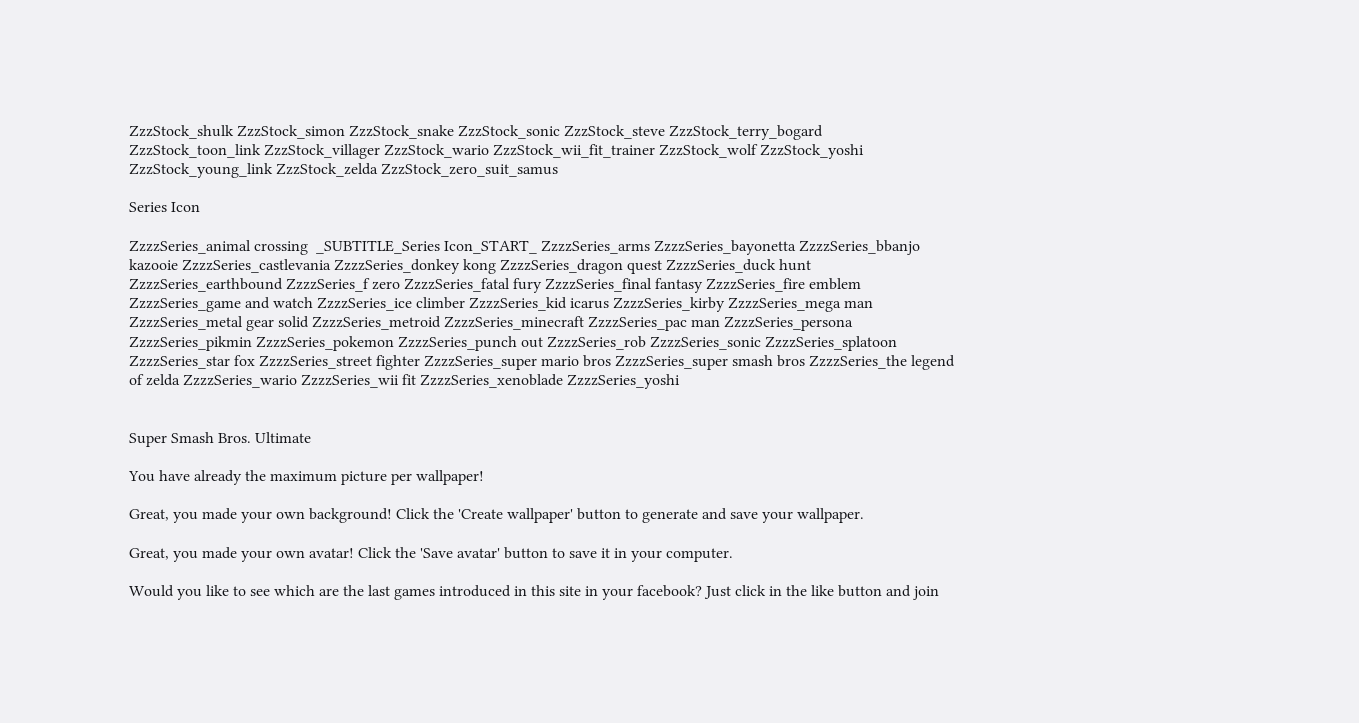ZzzStock_shulk ZzzStock_simon ZzzStock_snake ZzzStock_sonic ZzzStock_steve ZzzStock_terry_bogard ZzzStock_toon_link ZzzStock_villager ZzzStock_wario ZzzStock_wii_fit_trainer ZzzStock_wolf ZzzStock_yoshi ZzzStock_young_link ZzzStock_zelda ZzzStock_zero_suit_samus

Series Icon

ZzzzSeries_animal crossing  _SUBTITLE_Series Icon_START_ ZzzzSeries_arms ZzzzSeries_bayonetta ZzzzSeries_bbanjo kazooie ZzzzSeries_castlevania ZzzzSeries_donkey kong ZzzzSeries_dragon quest ZzzzSeries_duck hunt ZzzzSeries_earthbound ZzzzSeries_f zero ZzzzSeries_fatal fury ZzzzSeries_final fantasy ZzzzSeries_fire emblem ZzzzSeries_game and watch ZzzzSeries_ice climber ZzzzSeries_kid icarus ZzzzSeries_kirby ZzzzSeries_mega man ZzzzSeries_metal gear solid ZzzzSeries_metroid ZzzzSeries_minecraft ZzzzSeries_pac man ZzzzSeries_persona ZzzzSeries_pikmin ZzzzSeries_pokemon ZzzzSeries_punch out ZzzzSeries_rob ZzzzSeries_sonic ZzzzSeries_splatoon ZzzzSeries_star fox ZzzzSeries_street fighter ZzzzSeries_super mario bros ZzzzSeries_super smash bros ZzzzSeries_the legend of zelda ZzzzSeries_wario ZzzzSeries_wii fit ZzzzSeries_xenoblade ZzzzSeries_yoshi


Super Smash Bros. Ultimate

You have already the maximum picture per wallpaper!

Great, you made your own background! Click the 'Create wallpaper' button to generate and save your wallpaper.

Great, you made your own avatar! Click the 'Save avatar' button to save it in your computer.

Would you like to see which are the last games introduced in this site in your facebook? Just click in the like button and join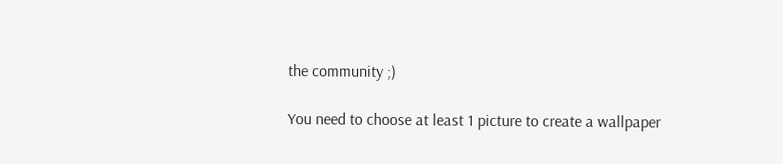the community ;)

You need to choose at least 1 picture to create a wallpaper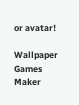or avatar!

Wallpaper Games Maker